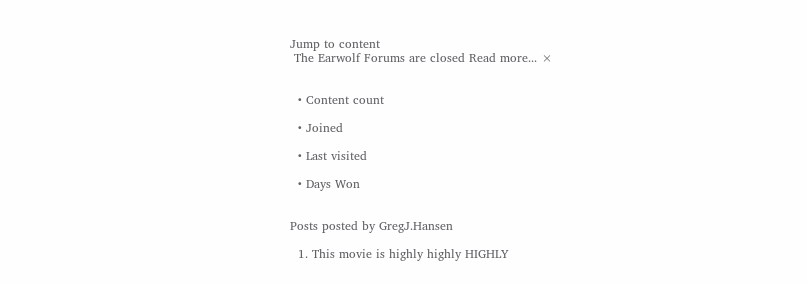Jump to content
 The Earwolf Forums are closed Read more... ×


  • Content count

  • Joined

  • Last visited

  • Days Won


Posts posted by GregJ.Hansen

  1. This movie is highly highly HIGHLY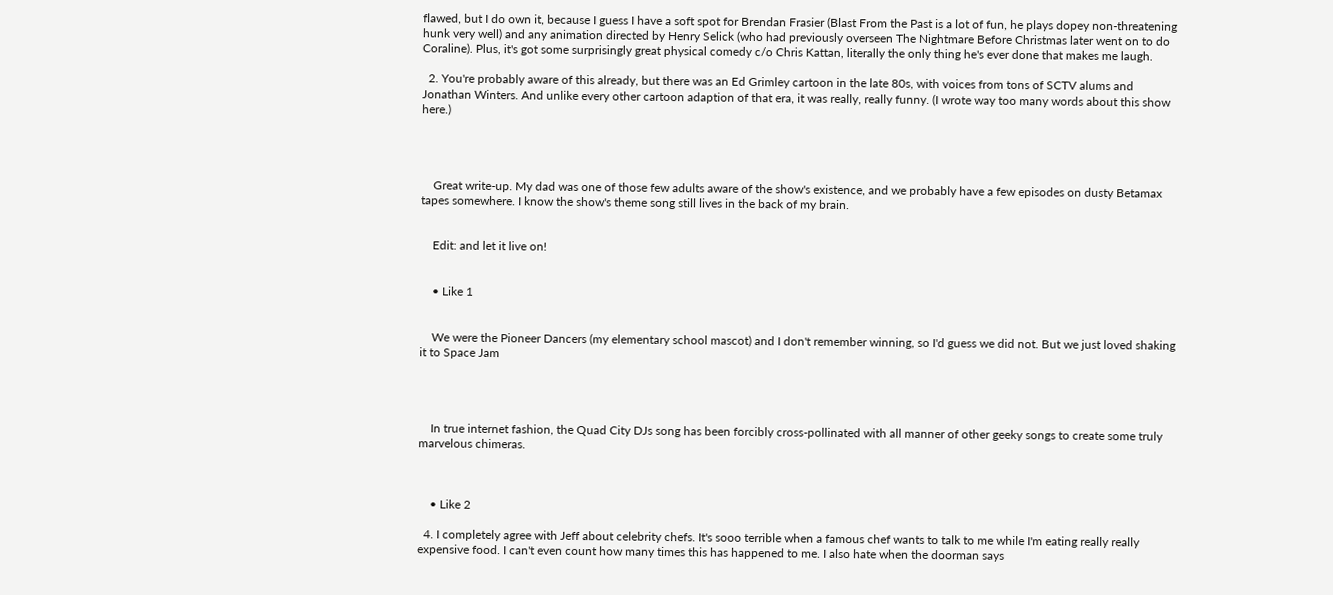flawed, but I do own it, because I guess I have a soft spot for Brendan Frasier (Blast From the Past is a lot of fun, he plays dopey non-threatening hunk very well) and any animation directed by Henry Selick (who had previously overseen The Nightmare Before Christmas later went on to do Coraline). Plus, it's got some surprisingly great physical comedy c/o Chris Kattan, literally the only thing he's ever done that makes me laugh.

  2. You're probably aware of this already, but there was an Ed Grimley cartoon in the late 80s, with voices from tons of SCTV alums and Jonathan Winters. And unlike every other cartoon adaption of that era, it was really, really funny. (I wrote way too many words about this show here.)




    Great write-up. My dad was one of those few adults aware of the show's existence, and we probably have a few episodes on dusty Betamax tapes somewhere. I know the show's theme song still lives in the back of my brain.


    Edit: and let it live on!


    • Like 1


    We were the Pioneer Dancers (my elementary school mascot) and I don't remember winning, so I'd guess we did not. But we just loved shaking it to Space Jam




    In true internet fashion, the Quad City DJs song has been forcibly cross-pollinated with all manner of other geeky songs to create some truly marvelous chimeras.



    • Like 2

  4. I completely agree with Jeff about celebrity chefs. It's sooo terrible when a famous chef wants to talk to me while I'm eating really really expensive food. I can't even count how many times this has happened to me. I also hate when the doorman says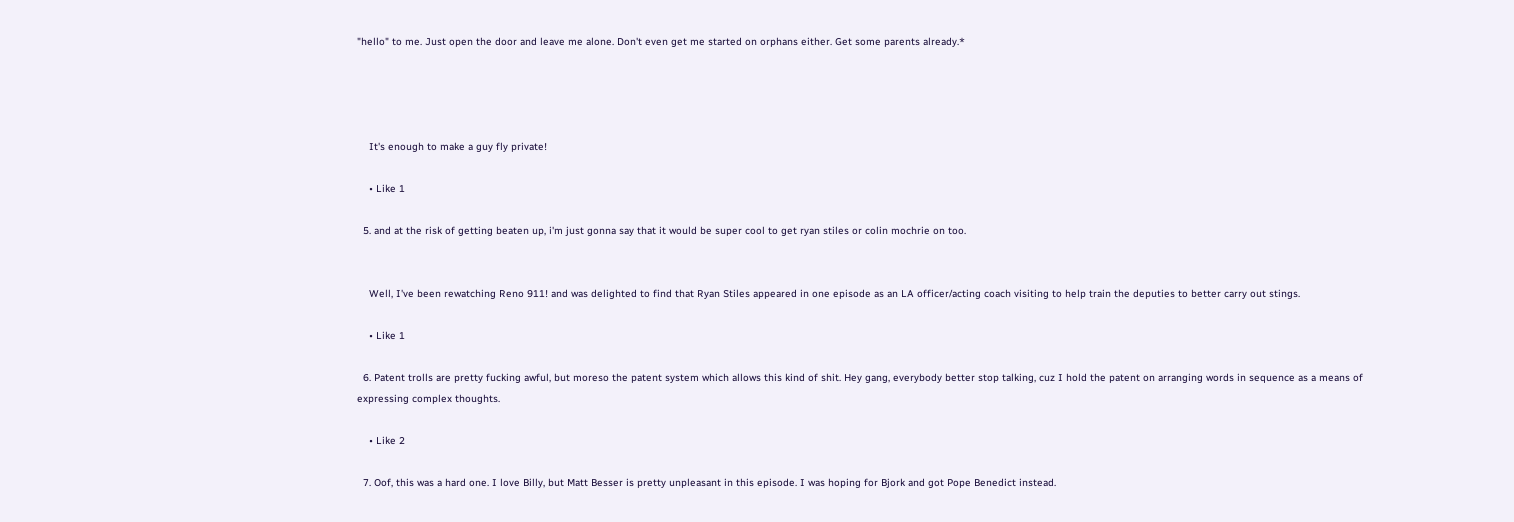"hello" to me. Just open the door and leave me alone. Don't even get me started on orphans either. Get some parents already.*




    It's enough to make a guy fly private!

    • Like 1

  5. and at the risk of getting beaten up, i'm just gonna say that it would be super cool to get ryan stiles or colin mochrie on too.


    Well, I've been rewatching Reno 911! and was delighted to find that Ryan Stiles appeared in one episode as an LA officer/acting coach visiting to help train the deputies to better carry out stings.

    • Like 1

  6. Patent trolls are pretty fucking awful, but moreso the patent system which allows this kind of shit. Hey gang, everybody better stop talking, cuz I hold the patent on arranging words in sequence as a means of expressing complex thoughts.

    • Like 2

  7. Oof, this was a hard one. I love Billy, but Matt Besser is pretty unpleasant in this episode. I was hoping for Bjork and got Pope Benedict instead.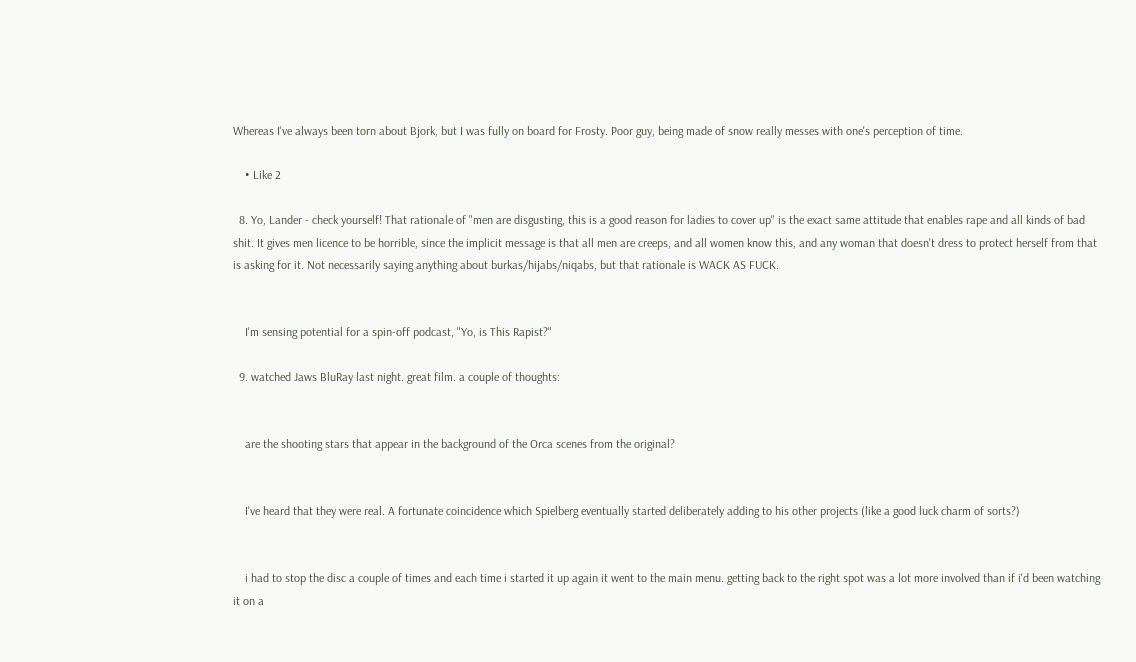Whereas I've always been torn about Bjork, but I was fully on board for Frosty. Poor guy, being made of snow really messes with one's perception of time.

    • Like 2

  8. Yo, Lander - check yourself! That rationale of "men are disgusting, this is a good reason for ladies to cover up" is the exact same attitude that enables rape and all kinds of bad shit. It gives men licence to be horrible, since the implicit message is that all men are creeps, and all women know this, and any woman that doesn't dress to protect herself from that is asking for it. Not necessarily saying anything about burkas/hijabs/niqabs, but that rationale is WACK AS FUCK.


    I'm sensing potential for a spin-off podcast, "Yo, is This Rapist?"

  9. watched Jaws BluRay last night. great film. a couple of thoughts:


    are the shooting stars that appear in the background of the Orca scenes from the original?


    I've heard that they were real. A fortunate coincidence which Spielberg eventually started deliberately adding to his other projects (like a good luck charm of sorts?)


    i had to stop the disc a couple of times and each time i started it up again it went to the main menu. getting back to the right spot was a lot more involved than if i'd been watching it on a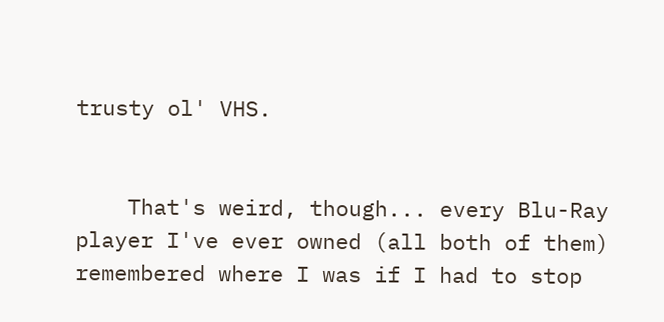trusty ol' VHS.


    That's weird, though... every Blu-Ray player I've ever owned (all both of them) remembered where I was if I had to stop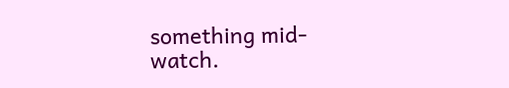something mid-watch.